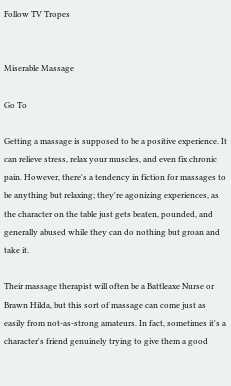Follow TV Tropes


Miserable Massage

Go To

Getting a massage is supposed to be a positive experience. It can relieve stress, relax your muscles, and even fix chronic pain. However, there's a tendency in fiction for massages to be anything but relaxing; they're agonizing experiences, as the character on the table just gets beaten, pounded, and generally abused while they can do nothing but groan and take it.

Their massage therapist will often be a Battleaxe Nurse or Brawn Hilda, but this sort of massage can come just as easily from not-as-strong amateurs. In fact, sometimes it's a character's friend genuinely trying to give them a good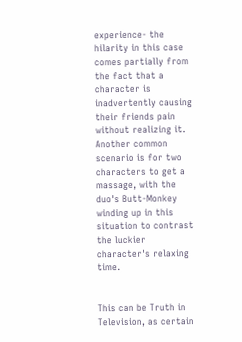experience- the hilarity in this case comes partially from the fact that a character is inadvertently causing their friends pain without realizing it. Another common scenario is for two characters to get a massage, with the duo's Butt-Monkey winding up in this situation to contrast the luckier character's relaxing time.


This can be Truth in Television, as certain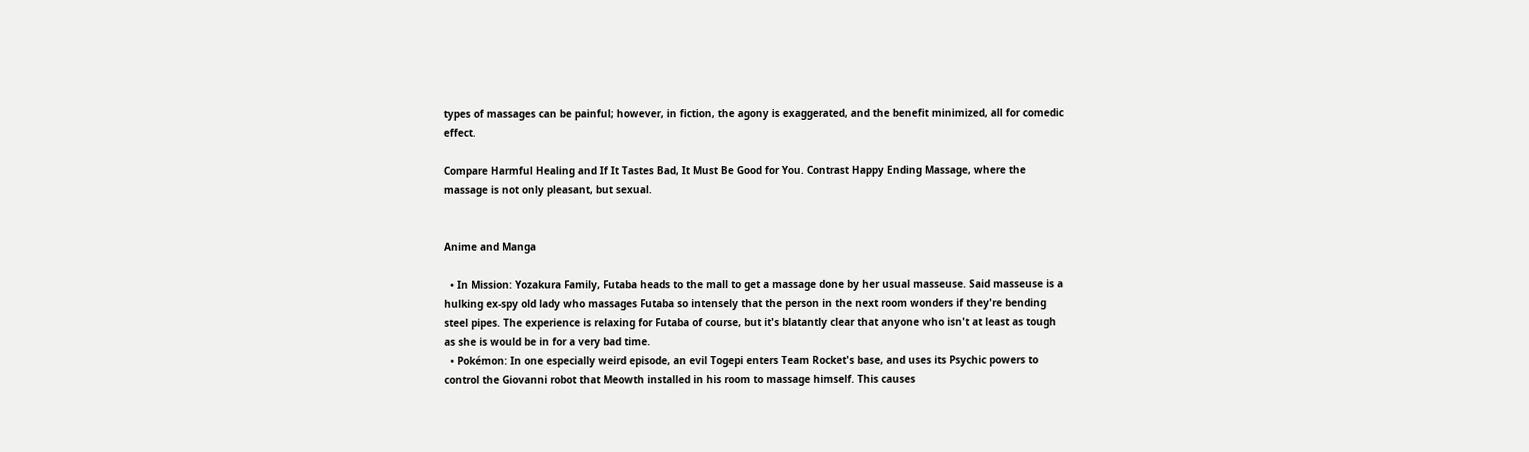types of massages can be painful; however, in fiction, the agony is exaggerated, and the benefit minimized, all for comedic effect.

Compare Harmful Healing and If It Tastes Bad, It Must Be Good for You. Contrast Happy Ending Massage, where the massage is not only pleasant, but sexual.


Anime and Manga

  • In Mission: Yozakura Family, Futaba heads to the mall to get a massage done by her usual masseuse. Said masseuse is a hulking ex-spy old lady who massages Futaba so intensely that the person in the next room wonders if they're bending steel pipes. The experience is relaxing for Futaba of course, but it's blatantly clear that anyone who isn't at least as tough as she is would be in for a very bad time.
  • Pokémon: In one especially weird episode, an evil Togepi enters Team Rocket's base, and uses its Psychic powers to control the Giovanni robot that Meowth installed in his room to massage himself. This causes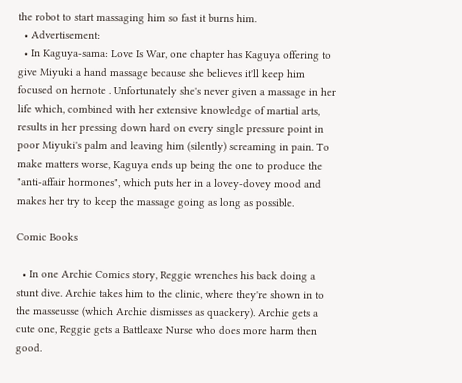the robot to start massaging him so fast it burns him.
  • Advertisement:
  • In Kaguya-sama: Love Is War, one chapter has Kaguya offering to give Miyuki a hand massage because she believes it'll keep him focused on hernote . Unfortunately she's never given a massage in her life which, combined with her extensive knowledge of martial arts, results in her pressing down hard on every single pressure point in poor Miyuki's palm and leaving him (silently) screaming in pain. To make matters worse, Kaguya ends up being the one to produce the "anti-affair hormones", which puts her in a lovey-dovey mood and makes her try to keep the massage going as long as possible.

Comic Books

  • In one Archie Comics story, Reggie wrenches his back doing a stunt dive. Archie takes him to the clinic, where they're shown in to the masseusse (which Archie dismisses as quackery). Archie gets a cute one, Reggie gets a Battleaxe Nurse who does more harm then good.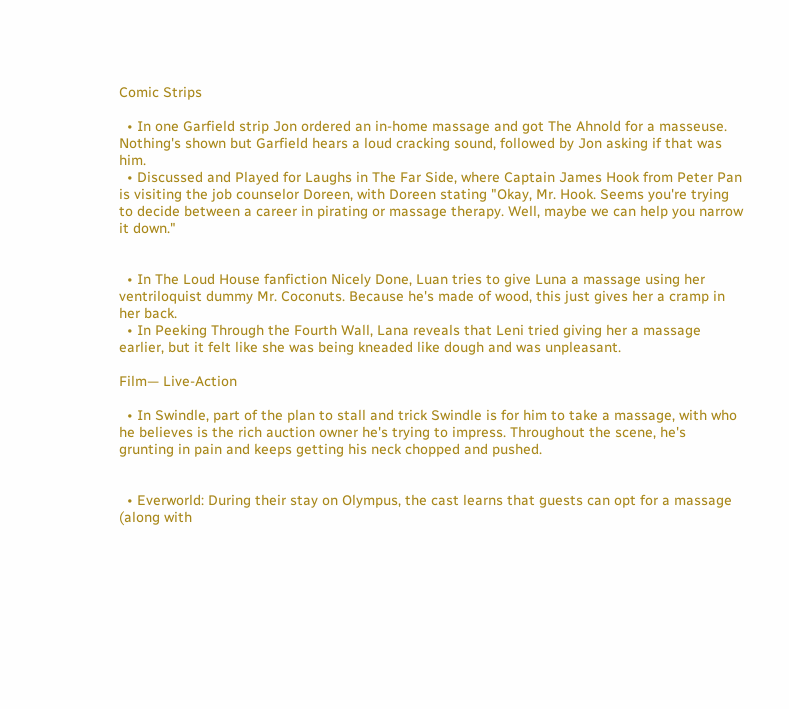Comic Strips

  • In one Garfield strip Jon ordered an in-home massage and got The Ahnold for a masseuse. Nothing's shown but Garfield hears a loud cracking sound, followed by Jon asking if that was him.
  • Discussed and Played for Laughs in The Far Side, where Captain James Hook from Peter Pan is visiting the job counselor Doreen, with Doreen stating "Okay, Mr. Hook. Seems you're trying to decide between a career in pirating or massage therapy. Well, maybe we can help you narrow it down."


  • In The Loud House fanfiction Nicely Done, Luan tries to give Luna a massage using her ventriloquist dummy Mr. Coconuts. Because he's made of wood, this just gives her a cramp in her back.
  • In Peeking Through the Fourth Wall, Lana reveals that Leni tried giving her a massage earlier, but it felt like she was being kneaded like dough and was unpleasant.

Film— Live-Action

  • In Swindle, part of the plan to stall and trick Swindle is for him to take a massage, with who he believes is the rich auction owner he's trying to impress. Throughout the scene, he's grunting in pain and keeps getting his neck chopped and pushed.


  • Everworld: During their stay on Olympus, the cast learns that guests can opt for a massage (along with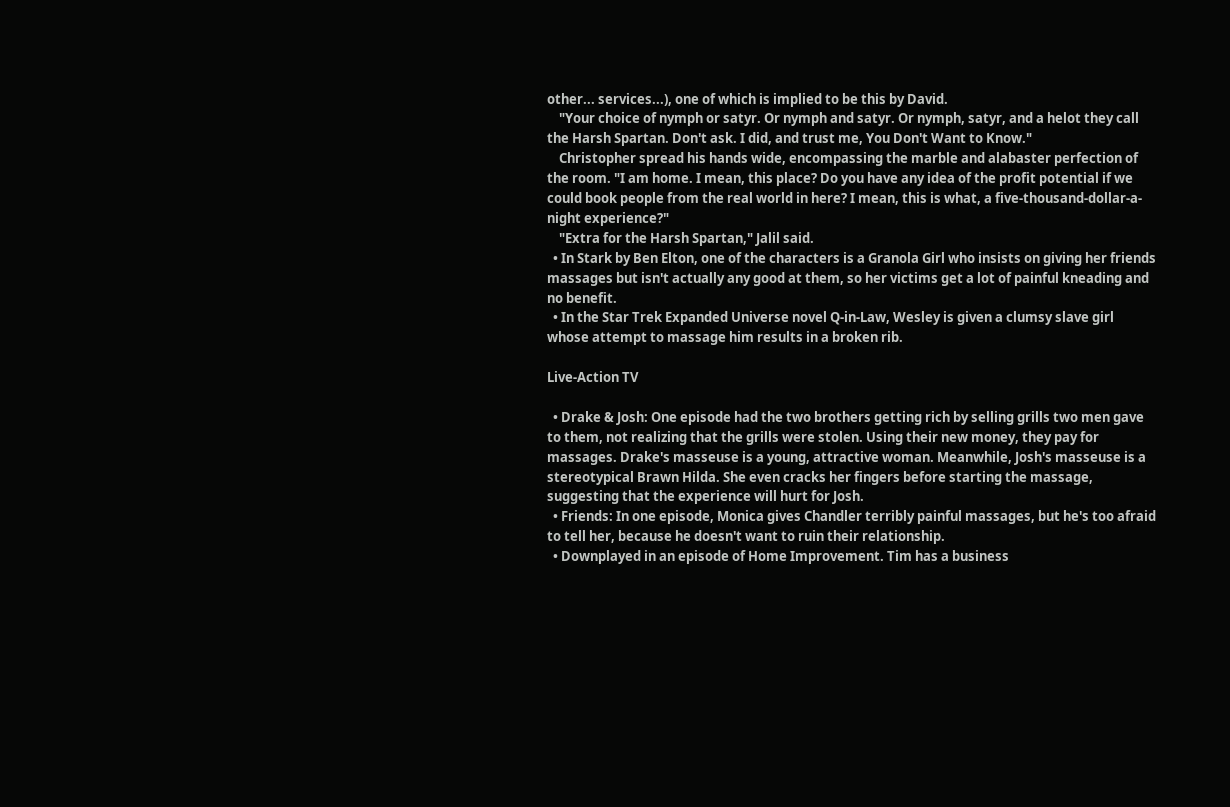other... services...), one of which is implied to be this by David.
    "Your choice of nymph or satyr. Or nymph and satyr. Or nymph, satyr, and a helot they call the Harsh Spartan. Don't ask. I did, and trust me, You Don't Want to Know."
    Christopher spread his hands wide, encompassing the marble and alabaster perfection of the room. "I am home. I mean, this place? Do you have any idea of the profit potential if we could book people from the real world in here? I mean, this is what, a five-thousand-dollar-a-night experience?"
    "Extra for the Harsh Spartan," Jalil said.
  • In Stark by Ben Elton, one of the characters is a Granola Girl who insists on giving her friends massages but isn't actually any good at them, so her victims get a lot of painful kneading and no benefit.
  • In the Star Trek Expanded Universe novel Q-in-Law, Wesley is given a clumsy slave girl whose attempt to massage him results in a broken rib.

Live-Action TV

  • Drake & Josh: One episode had the two brothers getting rich by selling grills two men gave to them, not realizing that the grills were stolen. Using their new money, they pay for massages. Drake's masseuse is a young, attractive woman. Meanwhile, Josh's masseuse is a stereotypical Brawn Hilda. She even cracks her fingers before starting the massage, suggesting that the experience will hurt for Josh.
  • Friends: In one episode, Monica gives Chandler terribly painful massages, but he's too afraid to tell her, because he doesn't want to ruin their relationship.
  • Downplayed in an episode of Home Improvement. Tim has a business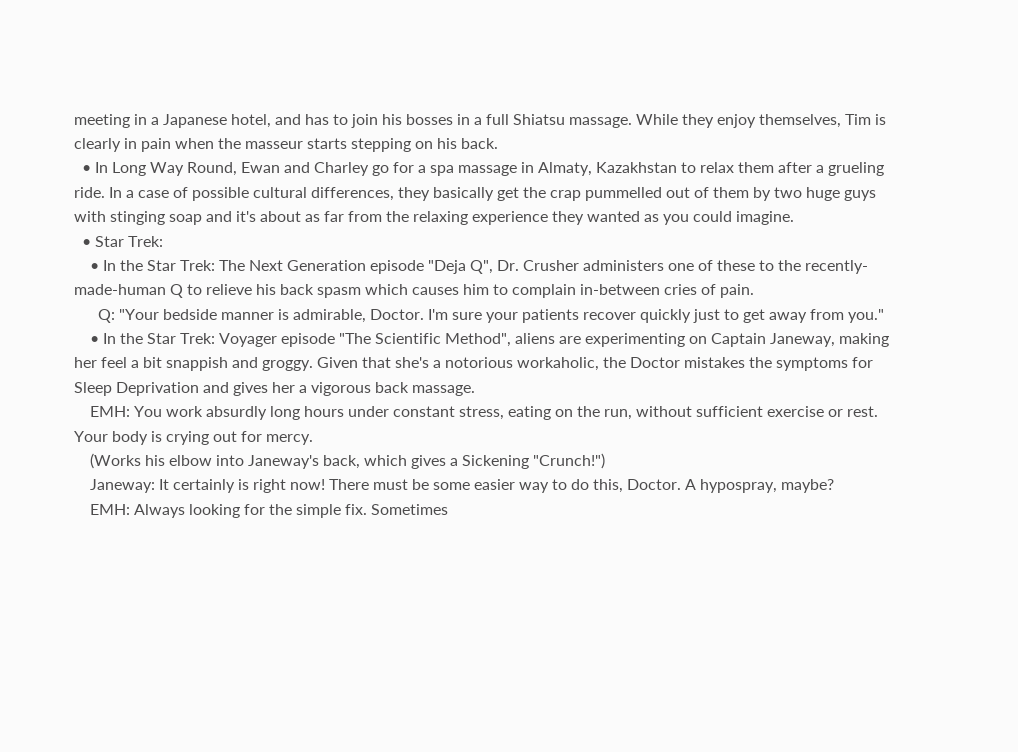meeting in a Japanese hotel, and has to join his bosses in a full Shiatsu massage. While they enjoy themselves, Tim is clearly in pain when the masseur starts stepping on his back.
  • In Long Way Round, Ewan and Charley go for a spa massage in Almaty, Kazakhstan to relax them after a grueling ride. In a case of possible cultural differences, they basically get the crap pummelled out of them by two huge guys with stinging soap and it's about as far from the relaxing experience they wanted as you could imagine.
  • Star Trek:
    • In the Star Trek: The Next Generation episode "Deja Q", Dr. Crusher administers one of these to the recently-made-human Q to relieve his back spasm which causes him to complain in-between cries of pain.
      Q: "Your bedside manner is admirable, Doctor. I'm sure your patients recover quickly just to get away from you."
    • In the Star Trek: Voyager episode "The Scientific Method", aliens are experimenting on Captain Janeway, making her feel a bit snappish and groggy. Given that she's a notorious workaholic, the Doctor mistakes the symptoms for Sleep Deprivation and gives her a vigorous back massage.
    EMH: You work absurdly long hours under constant stress, eating on the run, without sufficient exercise or rest. Your body is crying out for mercy.
    (Works his elbow into Janeway's back, which gives a Sickening "Crunch!")
    Janeway: It certainly is right now! There must be some easier way to do this, Doctor. A hypospray, maybe?
    EMH: Always looking for the simple fix. Sometimes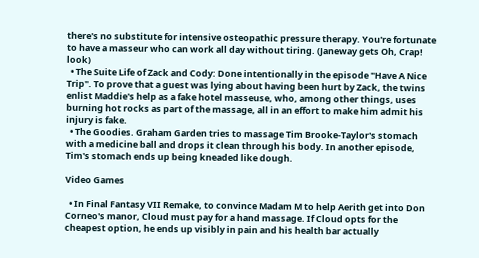there's no substitute for intensive osteopathic pressure therapy. You're fortunate to have a masseur who can work all day without tiring. (Janeway gets Oh, Crap! look)
  • The Suite Life of Zack and Cody: Done intentionally in the episode "Have A Nice Trip". To prove that a guest was lying about having been hurt by Zack, the twins enlist Maddie's help as a fake hotel masseuse, who, among other things, uses burning hot rocks as part of the massage, all in an effort to make him admit his injury is fake.
  • The Goodies. Graham Garden tries to massage Tim Brooke-Taylor's stomach with a medicine ball and drops it clean through his body. In another episode, Tim's stomach ends up being kneaded like dough.

Video Games

  • In Final Fantasy VII Remake, to convince Madam M to help Aerith get into Don Corneo's manor, Cloud must pay for a hand massage. If Cloud opts for the cheapest option, he ends up visibly in pain and his health bar actually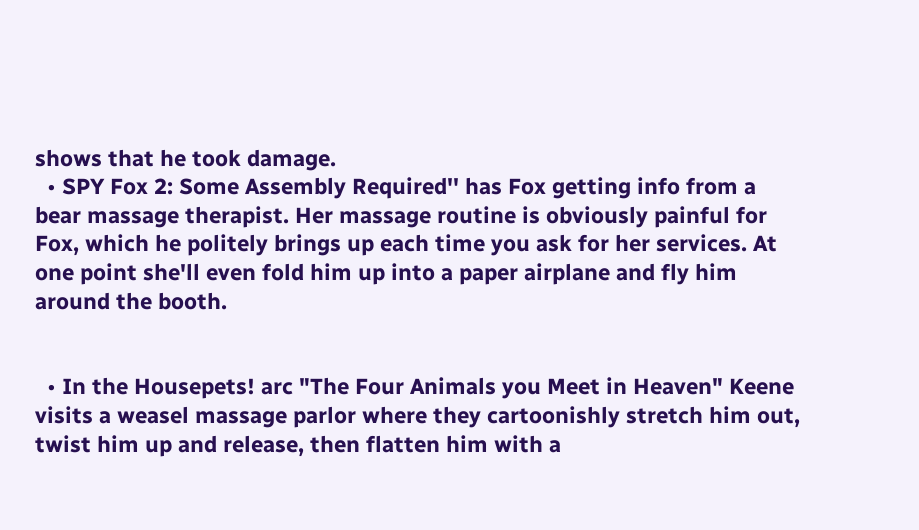shows that he took damage.
  • SPY Fox 2: Some Assembly Required'' has Fox getting info from a bear massage therapist. Her massage routine is obviously painful for Fox, which he politely brings up each time you ask for her services. At one point she'll even fold him up into a paper airplane and fly him around the booth.


  • In the Housepets! arc "The Four Animals you Meet in Heaven" Keene visits a weasel massage parlor where they cartoonishly stretch him out, twist him up and release, then flatten him with a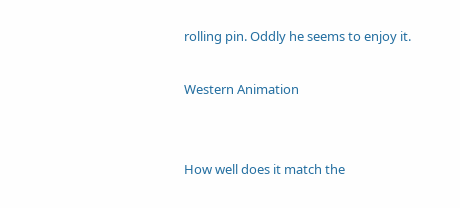rolling pin. Oddly he seems to enjoy it.

Western Animation


How well does it match the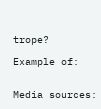trope?

Example of:


Media sources: